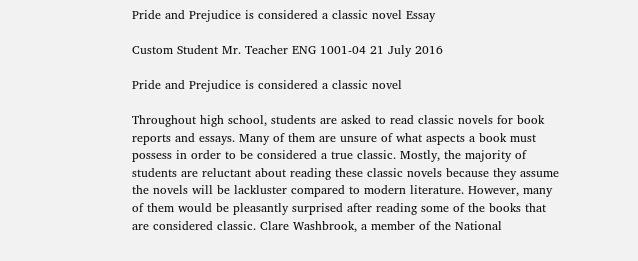Pride and Prejudice is considered a classic novel Essay

Custom Student Mr. Teacher ENG 1001-04 21 July 2016

Pride and Prejudice is considered a classic novel

Throughout high school, students are asked to read classic novels for book reports and essays. Many of them are unsure of what aspects a book must possess in order to be considered a true classic. Mostly, the majority of students are reluctant about reading these classic novels because they assume the novels will be lackluster compared to modern literature. However, many of them would be pleasantly surprised after reading some of the books that are considered classic. Clare Washbrook, a member of the National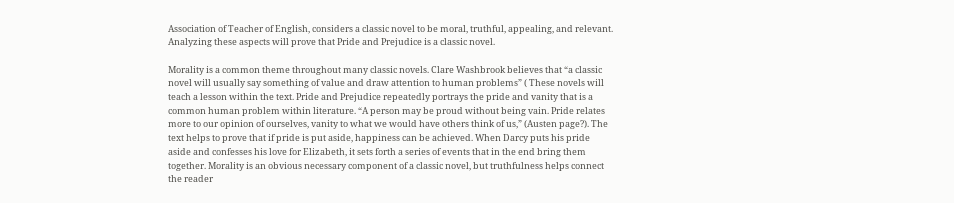Association of Teacher of English, considers a classic novel to be moral, truthful, appealing, and relevant. Analyzing these aspects will prove that Pride and Prejudice is a classic novel.

Morality is a common theme throughout many classic novels. Clare Washbrook believes that “a classic novel will usually say something of value and draw attention to human problems” ( These novels will teach a lesson within the text. Pride and Prejudice repeatedly portrays the pride and vanity that is a common human problem within literature. “A person may be proud without being vain. Pride relates more to our opinion of ourselves, vanity to what we would have others think of us,” (Austen page?). The text helps to prove that if pride is put aside, happiness can be achieved. When Darcy puts his pride aside and confesses his love for Elizabeth, it sets forth a series of events that in the end bring them together. Morality is an obvious necessary component of a classic novel, but truthfulness helps connect the reader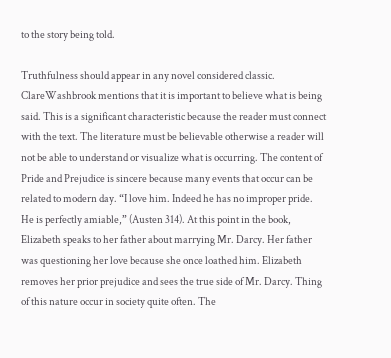to the story being told.

Truthfulness should appear in any novel considered classic. ClareWashbrook mentions that it is important to believe what is being said. This is a significant characteristic because the reader must connect with the text. The literature must be believable otherwise a reader will not be able to understand or visualize what is occurring. The content of Pride and Prejudice is sincere because many events that occur can be related to modern day. “I love him. Indeed he has no improper pride. He is perfectly amiable,” (Austen 314). At this point in the book, Elizabeth speaks to her father about marrying Mr. Darcy. Her father was questioning her love because she once loathed him. Elizabeth removes her prior prejudice and sees the true side of Mr. Darcy. Thing of this nature occur in society quite often. The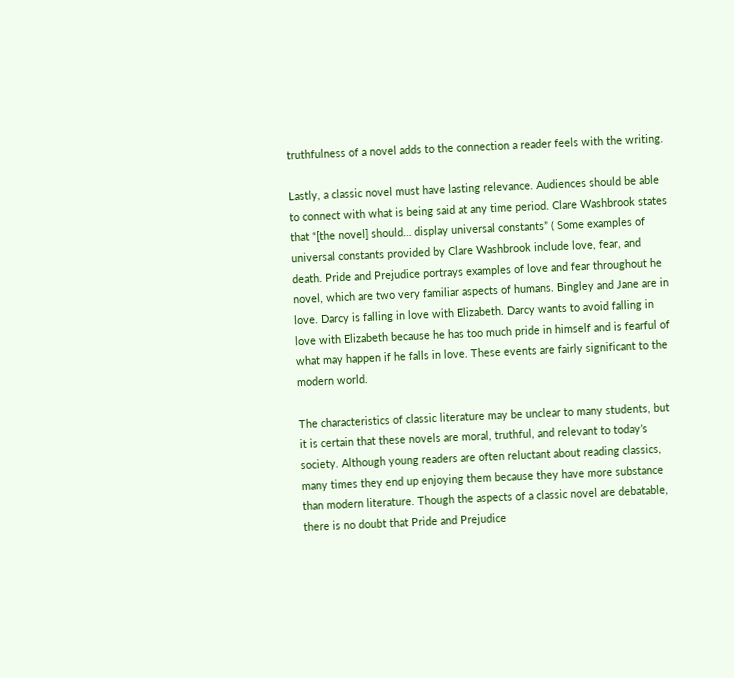truthfulness of a novel adds to the connection a reader feels with the writing.

Lastly, a classic novel must have lasting relevance. Audiences should be able to connect with what is being said at any time period. Clare Washbrook states that “[the novel] should… display universal constants” ( Some examples of universal constants provided by Clare Washbrook include love, fear, and death. Pride and Prejudice portrays examples of love and fear throughout he novel, which are two very familiar aspects of humans. Bingley and Jane are in love. Darcy is falling in love with Elizabeth. Darcy wants to avoid falling in love with Elizabeth because he has too much pride in himself and is fearful of what may happen if he falls in love. These events are fairly significant to the modern world.

The characteristics of classic literature may be unclear to many students, but it is certain that these novels are moral, truthful, and relevant to today’s society. Although young readers are often reluctant about reading classics, many times they end up enjoying them because they have more substance than modern literature. Though the aspects of a classic novel are debatable, there is no doubt that Pride and Prejudice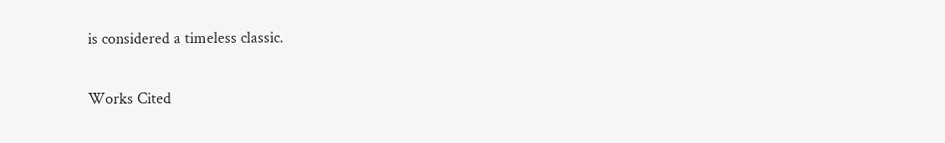is considered a timeless classic.

Works Cited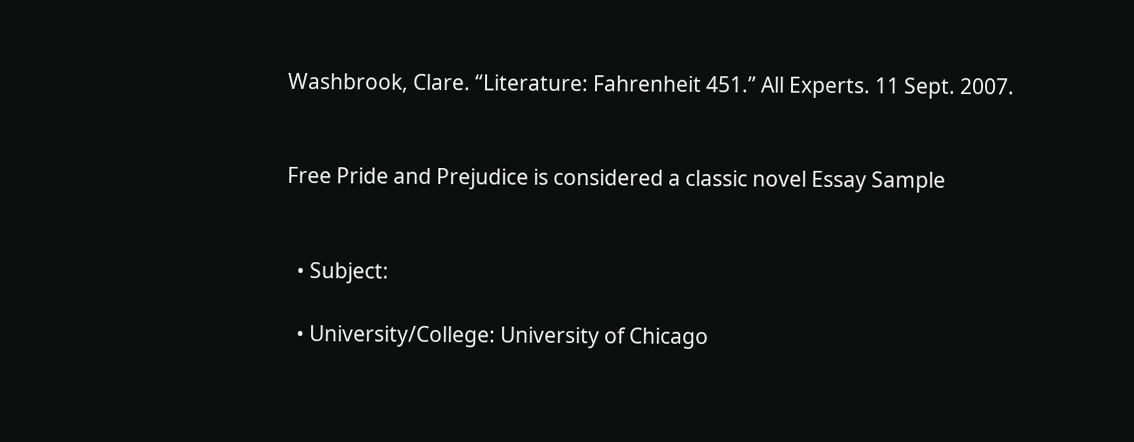Washbrook, Clare. “Literature: Fahrenheit 451.” All Experts. 11 Sept. 2007.


Free Pride and Prejudice is considered a classic novel Essay Sample


  • Subject:

  • University/College: University of Chicago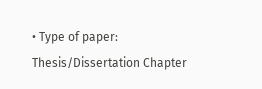• Type of paper: Thesis/Dissertation Chapter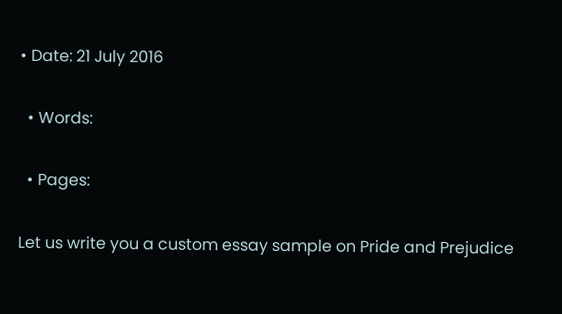• Date: 21 July 2016

  • Words:

  • Pages:

Let us write you a custom essay sample on Pride and Prejudice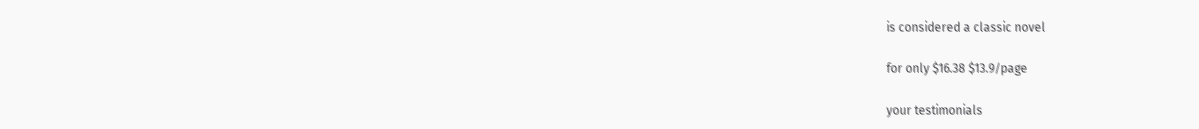is considered a classic novel

for only $16.38 $13.9/page

your testimonials